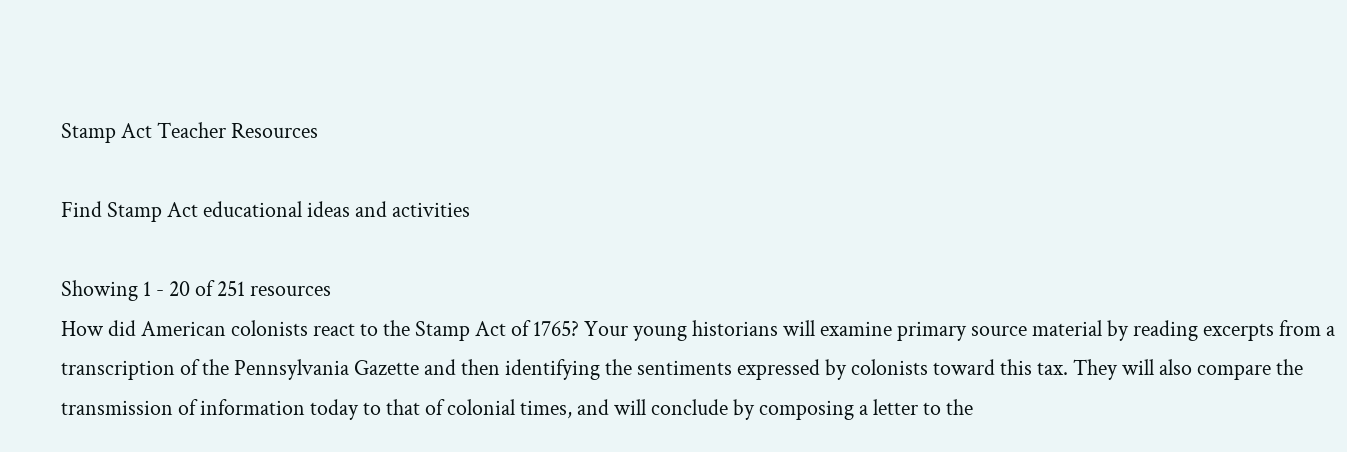Stamp Act Teacher Resources

Find Stamp Act educational ideas and activities

Showing 1 - 20 of 251 resources
How did American colonists react to the Stamp Act of 1765? Your young historians will examine primary source material by reading excerpts from a transcription of the Pennsylvania Gazette and then identifying the sentiments expressed by colonists toward this tax. They will also compare the transmission of information today to that of colonial times, and will conclude by composing a letter to the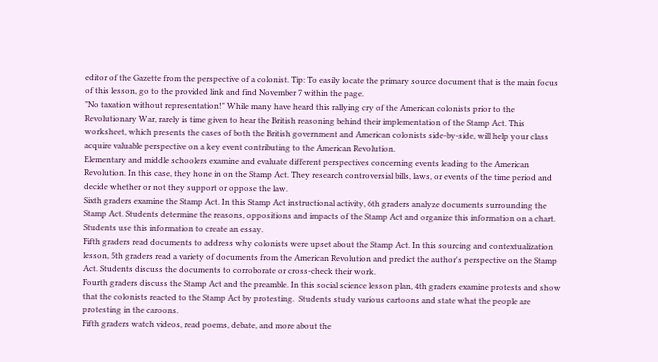editor of the Gazette from the perspective of a colonist. Tip: To easily locate the primary source document that is the main focus of this lesson, go to the provided link and find November 7 within the page.
"No taxation without representation!" While many have heard this rallying cry of the American colonists prior to the Revolutionary War, rarely is time given to hear the British reasoning behind their implementation of the Stamp Act. This worksheet, which presents the cases of both the British government and American colonists side-by-side, will help your class acquire valuable perspective on a key event contributing to the American Revolution.
Elementary and middle schoolers examine and evaluate different perspectives concerning events leading to the American Revolution. In this case, they hone in on the Stamp Act. They research controversial bills, laws, or events of the time period and decide whether or not they support or oppose the law.
Sixth graders examine the Stamp Act. In this Stamp Act instructional activity, 6th graders analyze documents surrounding the Stamp Act. Students determine the reasons, oppositions and impacts of the Stamp Act and organize this information on a chart. Students use this information to create an essay.
Fifth graders read documents to address why colonists were upset about the Stamp Act. In this sourcing and contextualization lesson, 5th graders read a variety of documents from the American Revolution and predict the author's perspective on the Stamp Act. Students discuss the documents to corroborate or cross-check their work.
Fourth graders discuss the Stamp Act and the preamble. In this social science lesson plan, 4th graders examine protests and show that the colonists reacted to the Stamp Act by protesting.  Students study various cartoons and state what the people are protesting in the caroons.
Fifth graders watch videos, read poems, debate, and more about the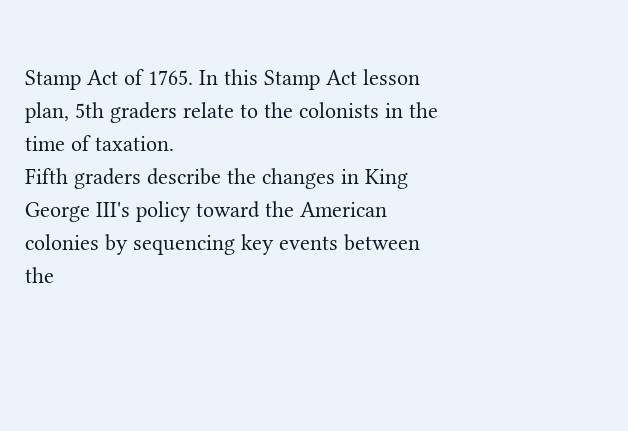Stamp Act of 1765. In this Stamp Act lesson plan, 5th graders relate to the colonists in the time of taxation.
Fifth graders describe the changes in King George III's policy toward the American colonies by sequencing key events between the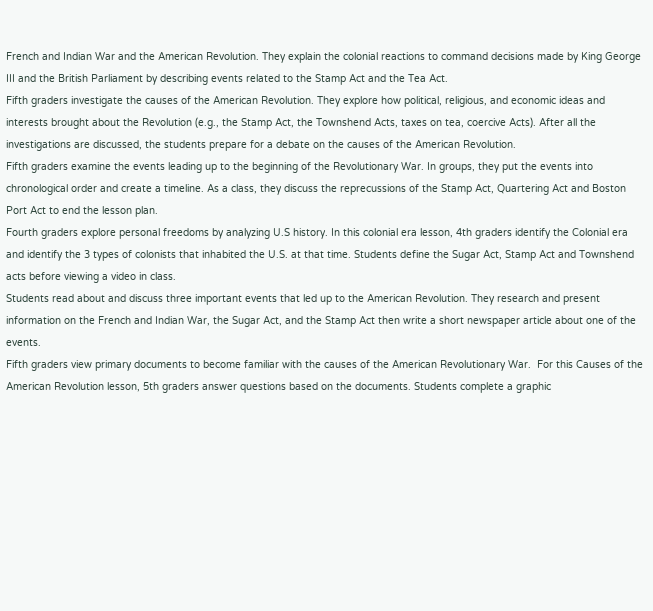French and Indian War and the American Revolution. They explain the colonial reactions to command decisions made by King George III and the British Parliament by describing events related to the Stamp Act and the Tea Act.
Fifth graders investigate the causes of the American Revolution. They explore how political, religious, and economic ideas and interests brought about the Revolution (e.g., the Stamp Act, the Townshend Acts, taxes on tea, coercive Acts). After all the investigations are discussed, the students prepare for a debate on the causes of the American Revolution.
Fifth graders examine the events leading up to the beginning of the Revolutionary War. In groups, they put the events into chronological order and create a timeline. As a class, they discuss the reprecussions of the Stamp Act, Quartering Act and Boston Port Act to end the lesson plan.
Fourth graders explore personal freedoms by analyzing U.S history. In this colonial era lesson, 4th graders identify the Colonial era and identify the 3 types of colonists that inhabited the U.S. at that time. Students define the Sugar Act, Stamp Act and Townshend acts before viewing a video in class.
Students read about and discuss three important events that led up to the American Revolution. They research and present information on the French and Indian War, the Sugar Act, and the Stamp Act then write a short newspaper article about one of the events.
Fifth graders view primary documents to become familiar with the causes of the American Revolutionary War.  For this Causes of the American Revolution lesson, 5th graders answer questions based on the documents. Students complete a graphic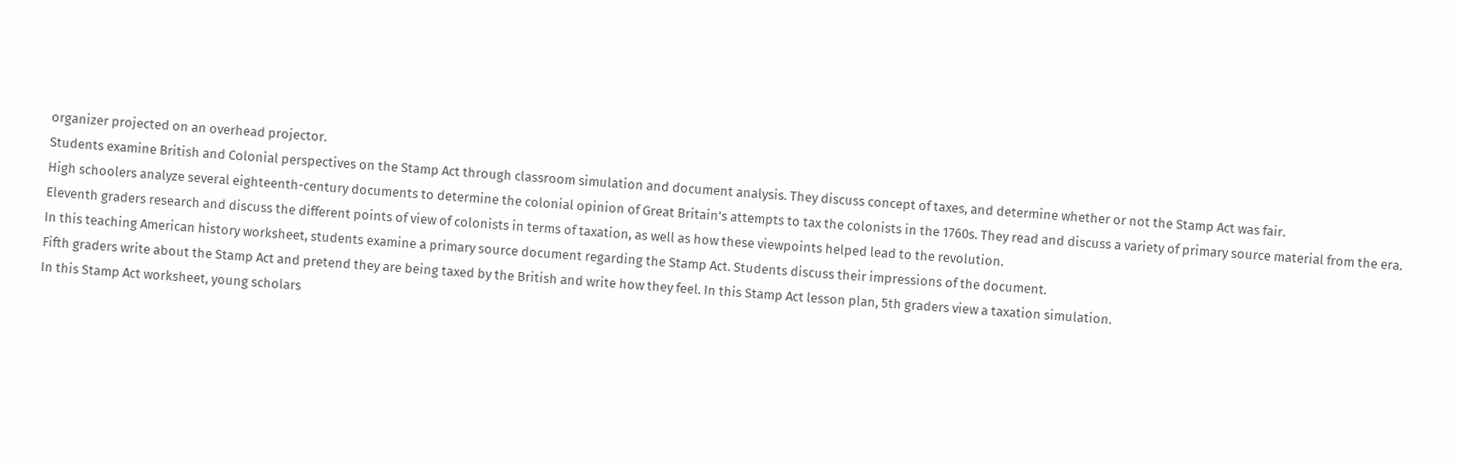organizer projected on an overhead projector.
Students examine British and Colonial perspectives on the Stamp Act through classroom simulation and document analysis. They discuss concept of taxes, and determine whether or not the Stamp Act was fair.
High schoolers analyze several eighteenth-century documents to determine the colonial opinion of Great Britain's attempts to tax the colonists in the 1760s. They read and discuss a variety of primary source material from the era.
Eleventh graders research and discuss the different points of view of colonists in terms of taxation, as well as how these viewpoints helped lead to the revolution.
In this teaching American history worksheet, students examine a primary source document regarding the Stamp Act. Students discuss their impressions of the document.
Fifth graders write about the Stamp Act and pretend they are being taxed by the British and write how they feel. In this Stamp Act lesson plan, 5th graders view a taxation simulation.
In this Stamp Act worksheet, young scholars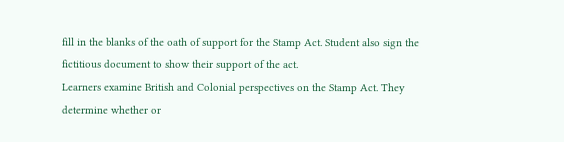fill in the blanks of the oath of support for the Stamp Act. Student also sign the fictitious document to show their support of the act.
Learners examine British and Colonial perspectives on the Stamp Act. They determine whether or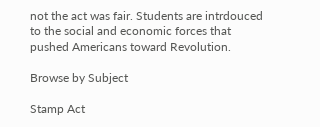not the act was fair. Students are intrdouced to the social and economic forces that pushed Americans toward Revolution.

Browse by Subject

Stamp Act